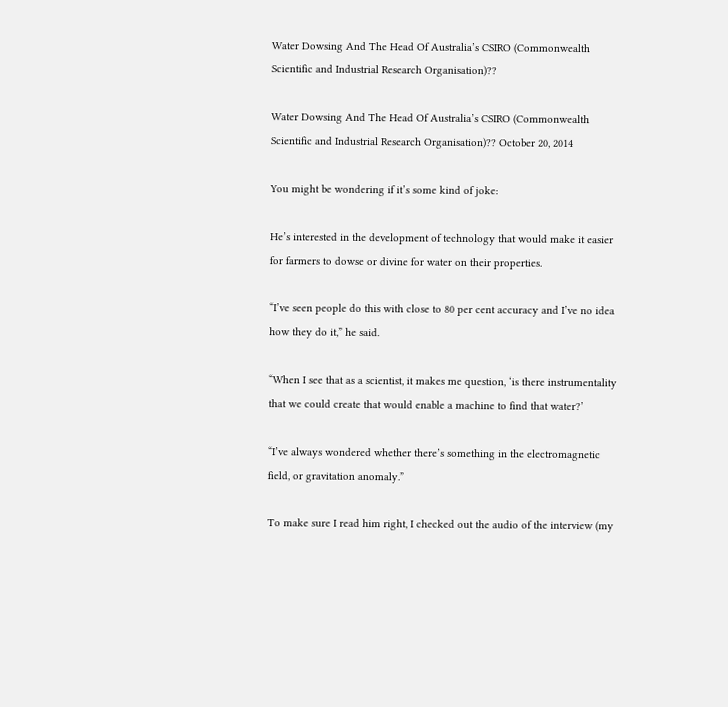Water Dowsing And The Head Of Australia’s CSIRO (Commonwealth Scientific and Industrial Research Organisation)??

Water Dowsing And The Head Of Australia’s CSIRO (Commonwealth Scientific and Industrial Research Organisation)?? October 20, 2014

You might be wondering if it’s some kind of joke:

He’s interested in the development of technology that would make it easier for farmers to dowse or divine for water on their properties.

“I’ve seen people do this with close to 80 per cent accuracy and I’ve no idea how they do it,” he said.

“When I see that as a scientist, it makes me question, ‘is there instrumentality that we could create that would enable a machine to find that water?’

“I’ve always wondered whether there’s something in the electromagnetic field, or gravitation anomaly.”

To make sure I read him right, I checked out the audio of the interview (my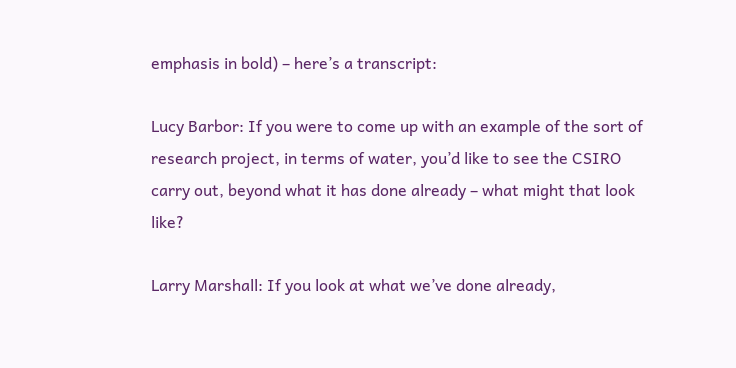emphasis in bold) – here’s a transcript:

Lucy Barbor: If you were to come up with an example of the sort of research project, in terms of water, you’d like to see the CSIRO carry out, beyond what it has done already – what might that look like?

Larry Marshall: If you look at what we’ve done already,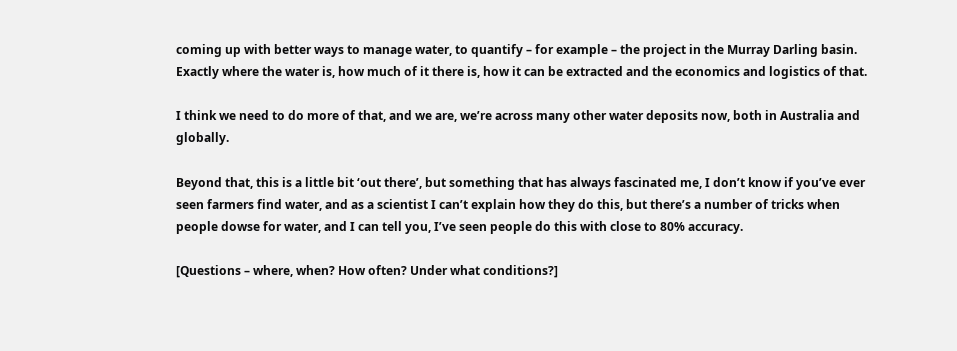coming up with better ways to manage water, to quantify – for example – the project in the Murray Darling basin. Exactly where the water is, how much of it there is, how it can be extracted and the economics and logistics of that.

I think we need to do more of that, and we are, we’re across many other water deposits now, both in Australia and globally.

Beyond that, this is a little bit ‘out there’, but something that has always fascinated me, I don’t know if you’ve ever seen farmers find water, and as a scientist I can’t explain how they do this, but there’s a number of tricks when people dowse for water, and I can tell you, I’ve seen people do this with close to 80% accuracy.

[Questions – where, when? How often? Under what conditions?]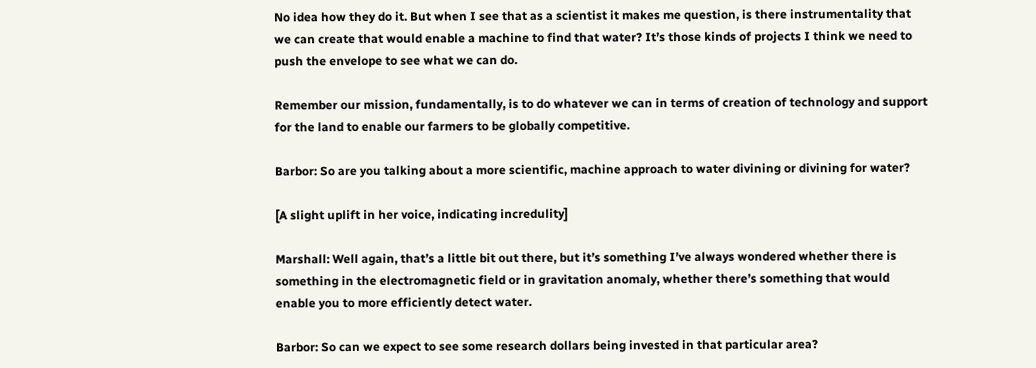No idea how they do it. But when I see that as a scientist it makes me question, is there instrumentality that we can create that would enable a machine to find that water? It’s those kinds of projects I think we need to push the envelope to see what we can do.

Remember our mission, fundamentally, is to do whatever we can in terms of creation of technology and support for the land to enable our farmers to be globally competitive.

Barbor: So are you talking about a more scientific, machine approach to water divining or divining for water?

[A slight uplift in her voice, indicating incredulity]

Marshall: Well again, that’s a little bit out there, but it’s something I’ve always wondered whether there is something in the electromagnetic field or in gravitation anomaly, whether there’s something that would enable you to more efficiently detect water.

Barbor: So can we expect to see some research dollars being invested in that particular area?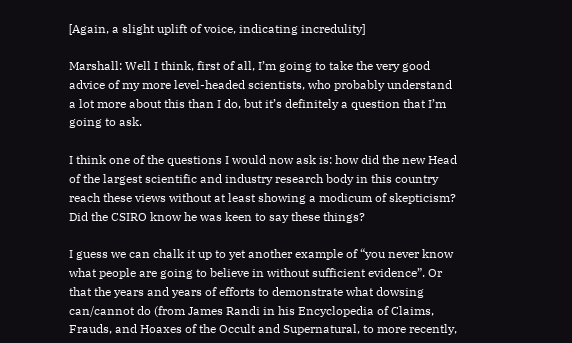[Again, a slight uplift of voice, indicating incredulity]

Marshall: Well I think, first of all, I’m going to take the very good advice of my more level-headed scientists, who probably understand a lot more about this than I do, but it’s definitely a question that I’m going to ask.

I think one of the questions I would now ask is: how did the new Head of the largest scientific and industry research body in this country reach these views without at least showing a modicum of skepticism? Did the CSIRO know he was keen to say these things?

I guess we can chalk it up to yet another example of “you never know what people are going to believe in without sufficient evidence”. Or that the years and years of efforts to demonstrate what dowsing can/cannot do (from James Randi in his Encyclopedia of Claims, Frauds, and Hoaxes of the Occult and Supernatural, to more recently,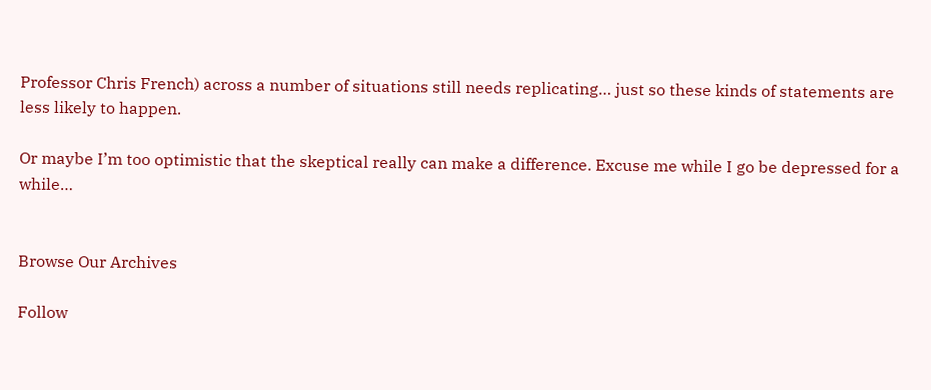Professor Chris French) across a number of situations still needs replicating… just so these kinds of statements are less likely to happen.

Or maybe I’m too optimistic that the skeptical really can make a difference. Excuse me while I go be depressed for a while…


Browse Our Archives

Follow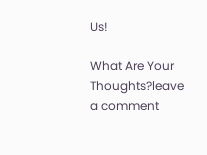Us!

What Are Your Thoughts?leave a comment